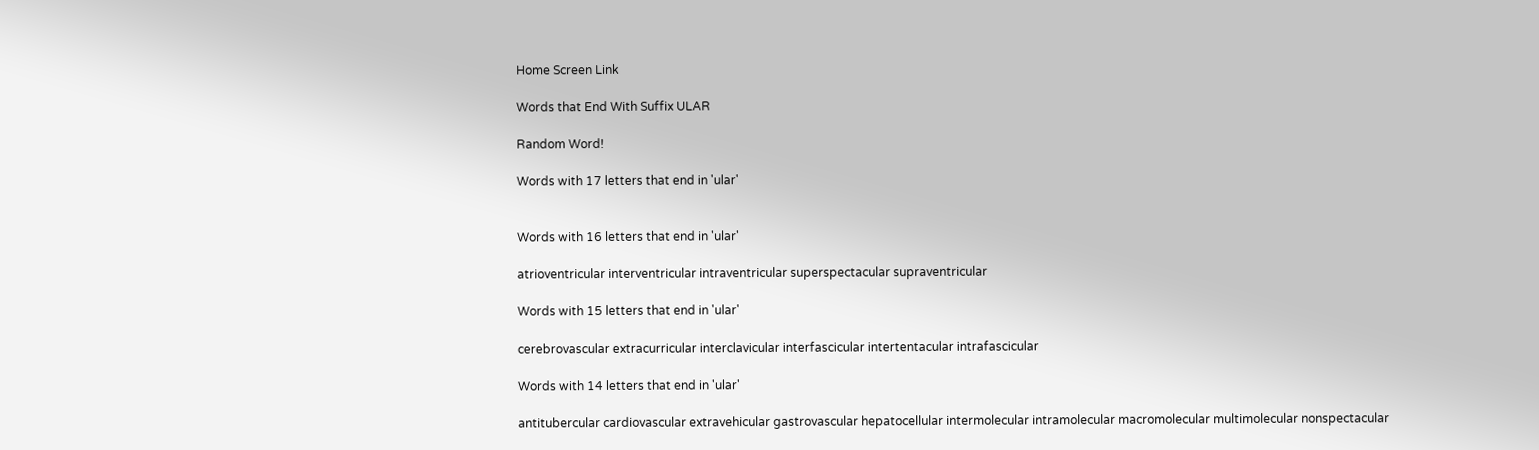Home Screen Link

Words that End With Suffix ULAR

Random Word!

Words with 17 letters that end in 'ular'


Words with 16 letters that end in 'ular'

atrioventricular interventricular intraventricular superspectacular supraventricular

Words with 15 letters that end in 'ular'

cerebrovascular extracurricular interclavicular interfascicular intertentacular intrafascicular

Words with 14 letters that end in 'ular'

antitubercular cardiovascular extravehicular gastrovascular hepatocellular intermolecular intramolecular macromolecular multimolecular nonspectacular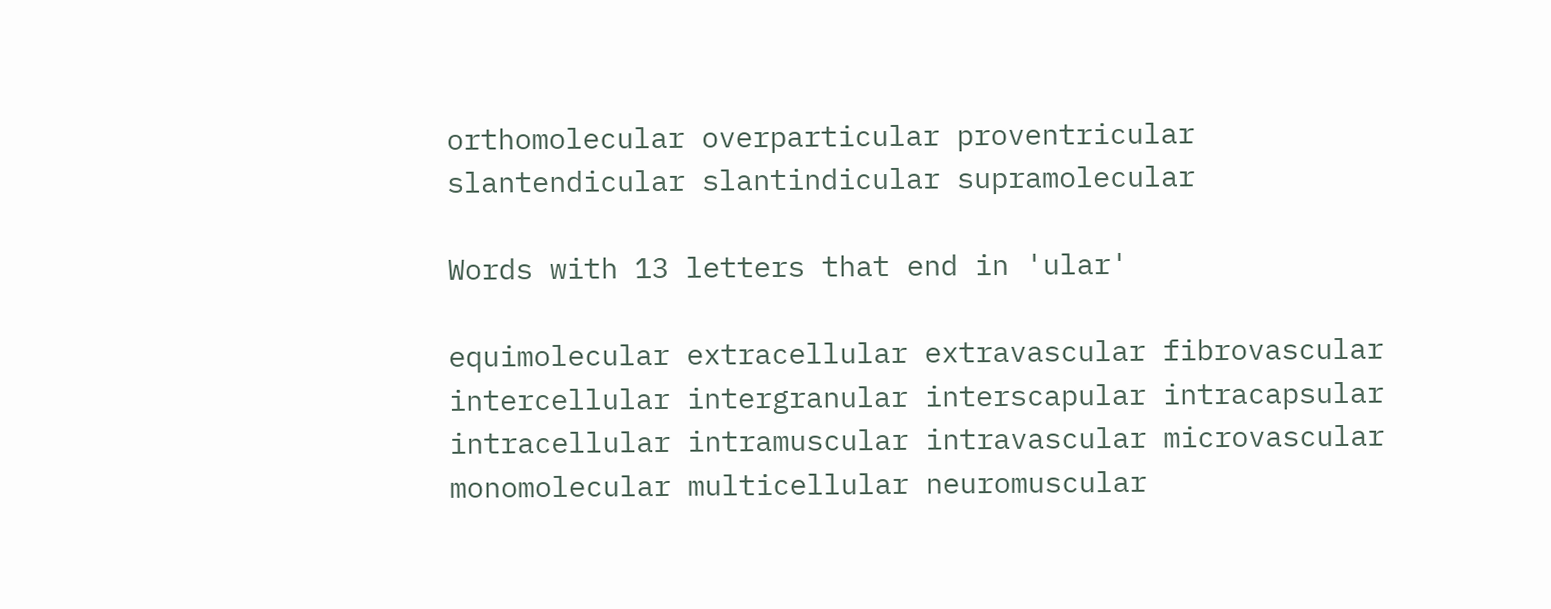orthomolecular overparticular proventricular slantendicular slantindicular supramolecular

Words with 13 letters that end in 'ular'

equimolecular extracellular extravascular fibrovascular intercellular intergranular interscapular intracapsular intracellular intramuscular intravascular microvascular monomolecular multicellular neuromuscular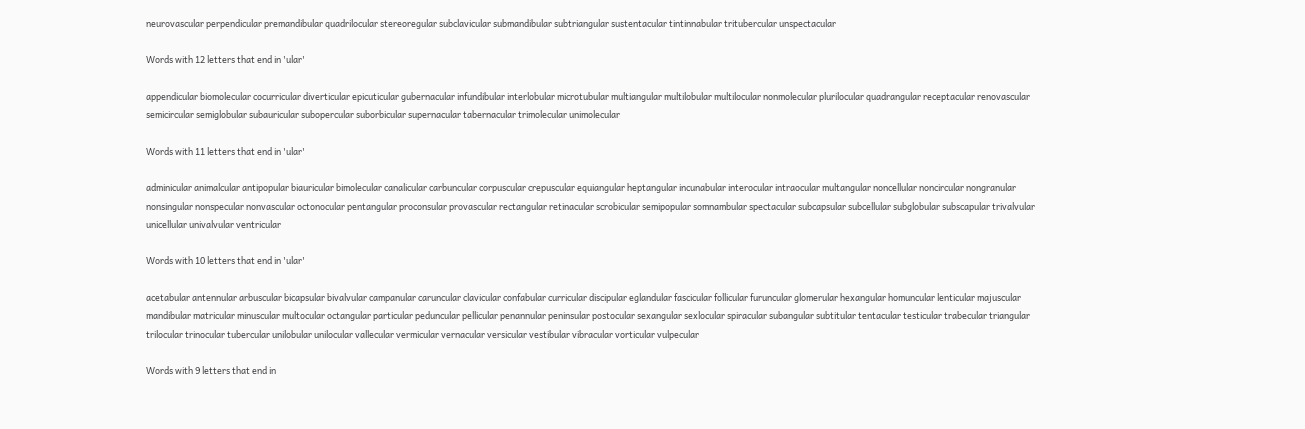neurovascular perpendicular premandibular quadrilocular stereoregular subclavicular submandibular subtriangular sustentacular tintinnabular tritubercular unspectacular

Words with 12 letters that end in 'ular'

appendicular biomolecular cocurricular diverticular epicuticular gubernacular infundibular interlobular microtubular multiangular multilobular multilocular nonmolecular plurilocular quadrangular receptacular renovascular semicircular semiglobular subauricular subopercular suborbicular supernacular tabernacular trimolecular unimolecular

Words with 11 letters that end in 'ular'

adminicular animalcular antipopular biauricular bimolecular canalicular carbuncular corpuscular crepuscular equiangular heptangular incunabular interocular intraocular multangular noncellular noncircular nongranular nonsingular nonspecular nonvascular octonocular pentangular proconsular provascular rectangular retinacular scrobicular semipopular somnambular spectacular subcapsular subcellular subglobular subscapular trivalvular unicellular univalvular ventricular

Words with 10 letters that end in 'ular'

acetabular antennular arbuscular bicapsular bivalvular campanular caruncular clavicular confabular curricular discipular eglandular fascicular follicular furuncular glomerular hexangular homuncular lenticular majuscular mandibular matricular minuscular multocular octangular particular peduncular pellicular penannular peninsular postocular sexangular sexlocular spiracular subangular subtitular tentacular testicular trabecular triangular trilocular trinocular tubercular unilobular unilocular vallecular vermicular vernacular versicular vestibular vibracular vorticular vulpecular

Words with 9 letters that end in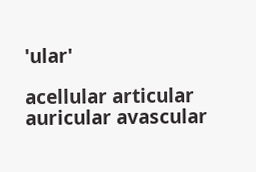'ular'

acellular articular auricular avascular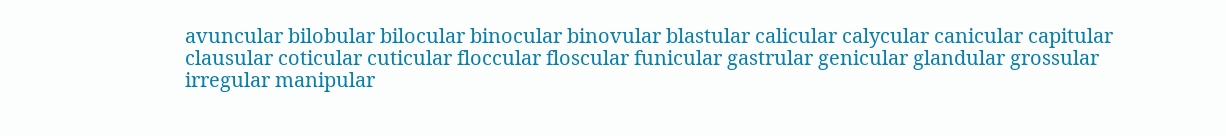avuncular bilobular bilocular binocular binovular blastular calicular calycular canicular capitular clausular coticular cuticular floccular floscular funicular gastrular genicular glandular grossular irregular manipular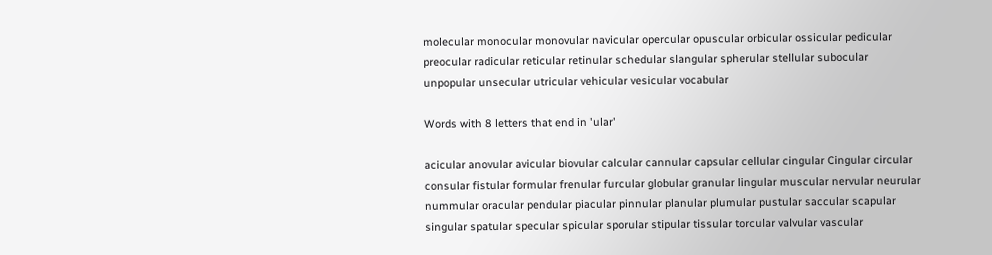molecular monocular monovular navicular opercular opuscular orbicular ossicular pedicular preocular radicular reticular retinular schedular slangular spherular stellular subocular unpopular unsecular utricular vehicular vesicular vocabular

Words with 8 letters that end in 'ular'

acicular anovular avicular biovular calcular cannular capsular cellular cingular Cingular circular consular fistular formular frenular furcular globular granular lingular muscular nervular neurular nummular oracular pendular piacular pinnular planular plumular pustular saccular scapular singular spatular specular spicular sporular stipular tissular torcular valvular vascular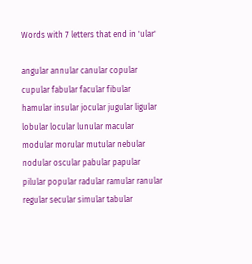Words with 7 letters that end in 'ular'

angular annular canular copular cupular fabular facular fibular hamular insular jocular jugular ligular lobular locular lunular macular modular morular mutular nebular nodular oscular pabular papular pilular popular radular ramular ranular regular secular simular tabular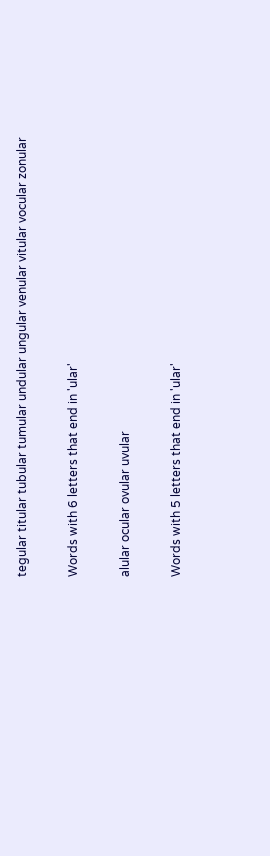tegular titular tubular tumular undular ungular venular vitular vocular zonular

Words with 6 letters that end in 'ular'

alular ocular ovular uvular

Words with 5 letters that end in 'ular'